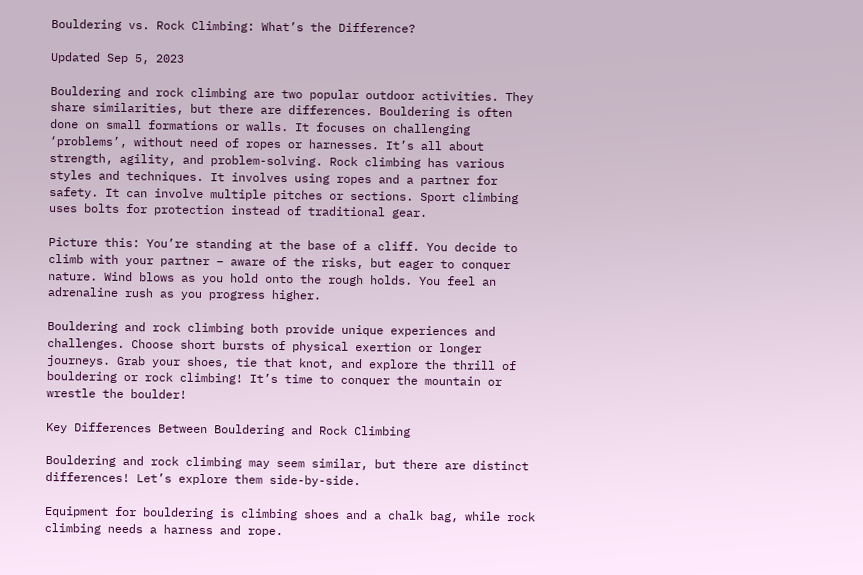Bouldering vs. Rock Climbing: What’s the Difference?

Updated Sep 5, 2023

Bouldering and rock climbing are two popular outdoor activities. They share similarities, but there are differences. Bouldering is often done on small formations or walls. It focuses on challenging ‘problems’, without need of ropes or harnesses. It’s all about strength, agility, and problem-solving. Rock climbing has various styles and techniques. It involves using ropes and a partner for safety. It can involve multiple pitches or sections. Sport climbing uses bolts for protection instead of traditional gear.

Picture this: You’re standing at the base of a cliff. You decide to climb with your partner – aware of the risks, but eager to conquer nature. Wind blows as you hold onto the rough holds. You feel an adrenaline rush as you progress higher.

Bouldering and rock climbing both provide unique experiences and challenges. Choose short bursts of physical exertion or longer journeys. Grab your shoes, tie that knot, and explore the thrill of bouldering or rock climbing! It’s time to conquer the mountain or wrestle the boulder!

Key Differences Between Bouldering and Rock Climbing

Bouldering and rock climbing may seem similar, but there are distinct differences! Let’s explore them side-by-side.

Equipment for bouldering is climbing shoes and a chalk bag, while rock climbing needs a harness and rope.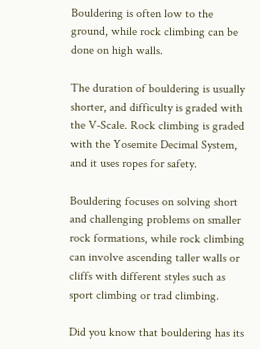Bouldering is often low to the ground, while rock climbing can be done on high walls.

The duration of bouldering is usually shorter, and difficulty is graded with the V-Scale. Rock climbing is graded with the Yosemite Decimal System, and it uses ropes for safety.

Bouldering focuses on solving short and challenging problems on smaller rock formations, while rock climbing can involve ascending taller walls or cliffs with different styles such as sport climbing or trad climbing.

Did you know that bouldering has its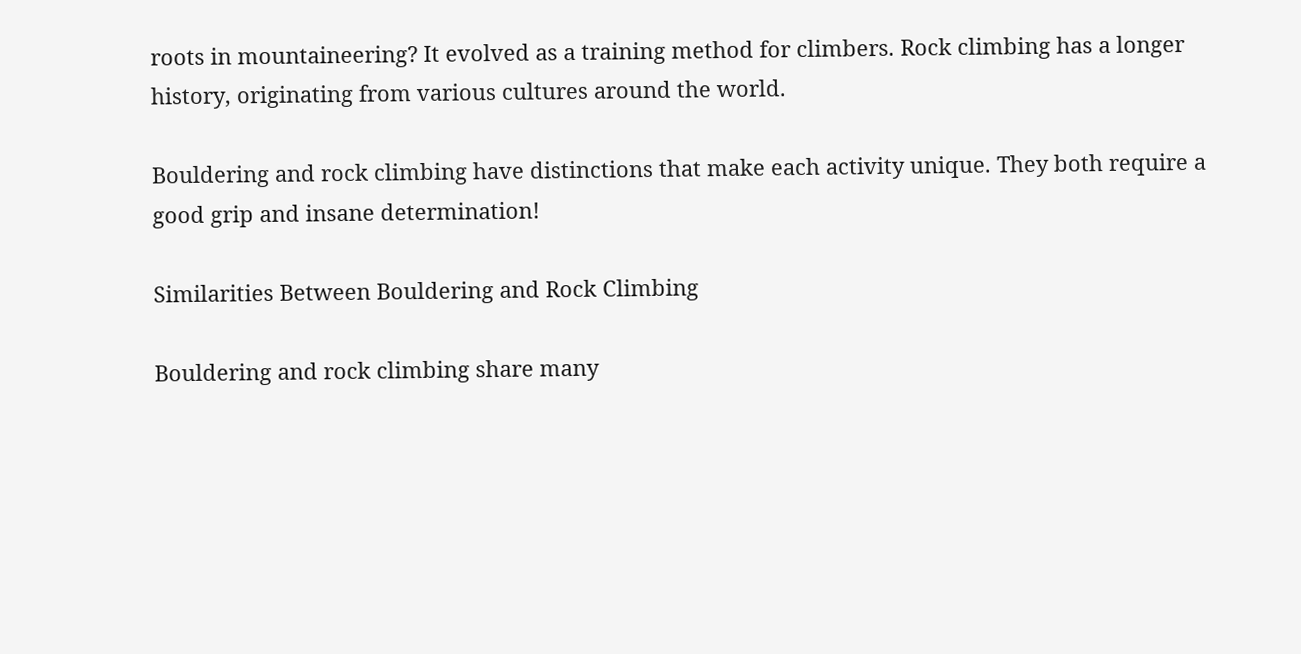roots in mountaineering? It evolved as a training method for climbers. Rock climbing has a longer history, originating from various cultures around the world.

Bouldering and rock climbing have distinctions that make each activity unique. They both require a good grip and insane determination!

Similarities Between Bouldering and Rock Climbing

Bouldering and rock climbing share many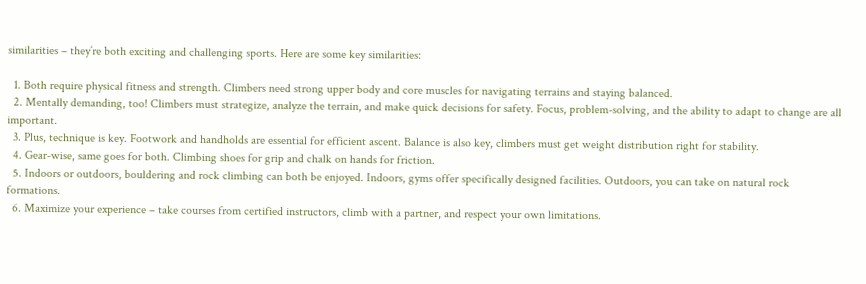similarities – they’re both exciting and challenging sports. Here are some key similarities:

  1. Both require physical fitness and strength. Climbers need strong upper body and core muscles for navigating terrains and staying balanced.
  2. Mentally demanding, too! Climbers must strategize, analyze the terrain, and make quick decisions for safety. Focus, problem-solving, and the ability to adapt to change are all important.
  3. Plus, technique is key. Footwork and handholds are essential for efficient ascent. Balance is also key, climbers must get weight distribution right for stability.
  4. Gear-wise, same goes for both. Climbing shoes for grip and chalk on hands for friction.
  5. Indoors or outdoors, bouldering and rock climbing can both be enjoyed. Indoors, gyms offer specifically designed facilities. Outdoors, you can take on natural rock formations.
  6. Maximize your experience – take courses from certified instructors, climb with a partner, and respect your own limitations.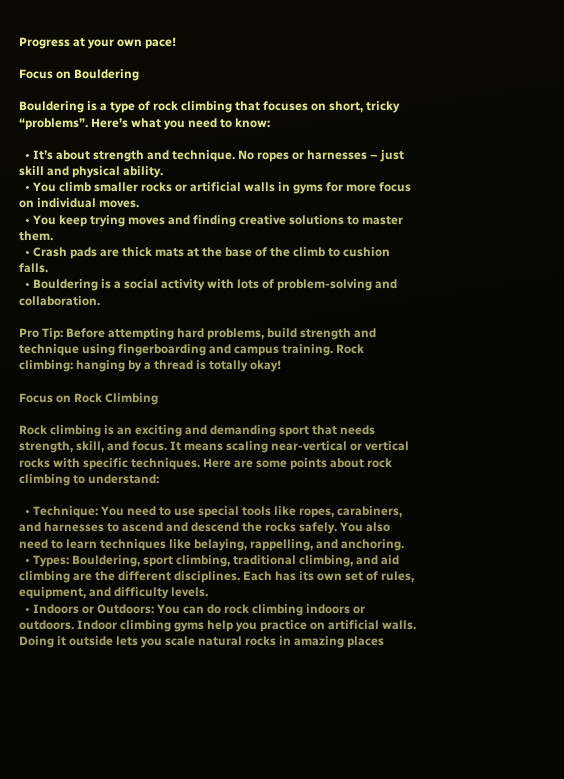Progress at your own pace!

Focus on Bouldering

Bouldering is a type of rock climbing that focuses on short, tricky “problems”. Here’s what you need to know:

  • It’s about strength and technique. No ropes or harnesses – just skill and physical ability.
  • You climb smaller rocks or artificial walls in gyms for more focus on individual moves.
  • You keep trying moves and finding creative solutions to master them.
  • Crash pads are thick mats at the base of the climb to cushion falls.
  • Bouldering is a social activity with lots of problem-solving and collaboration.

Pro Tip: Before attempting hard problems, build strength and technique using fingerboarding and campus training. Rock climbing: hanging by a thread is totally okay!

Focus on Rock Climbing

Rock climbing is an exciting and demanding sport that needs strength, skill, and focus. It means scaling near-vertical or vertical rocks with specific techniques. Here are some points about rock climbing to understand:

  • Technique: You need to use special tools like ropes, carabiners, and harnesses to ascend and descend the rocks safely. You also need to learn techniques like belaying, rappelling, and anchoring.
  • Types: Bouldering, sport climbing, traditional climbing, and aid climbing are the different disciplines. Each has its own set of rules, equipment, and difficulty levels.
  • Indoors or Outdoors: You can do rock climbing indoors or outdoors. Indoor climbing gyms help you practice on artificial walls. Doing it outside lets you scale natural rocks in amazing places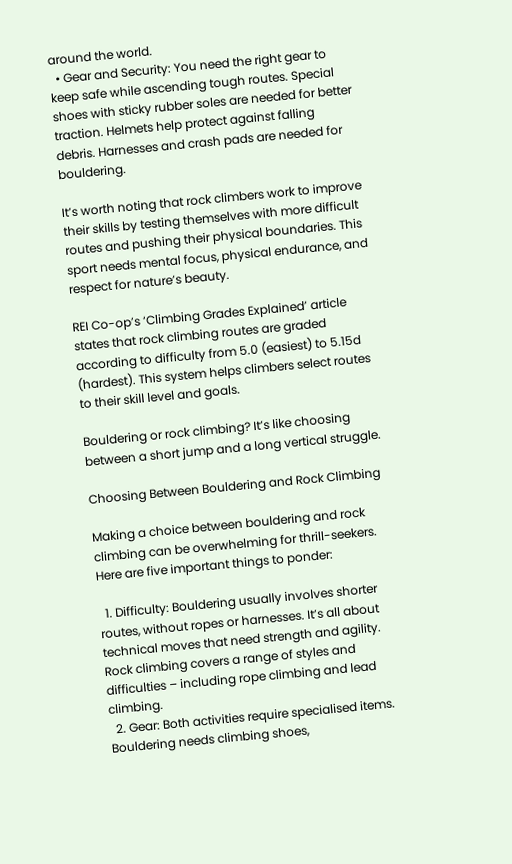around the world.
  • Gear and Security: You need the right gear to keep safe while ascending tough routes. Special shoes with sticky rubber soles are needed for better traction. Helmets help protect against falling debris. Harnesses and crash pads are needed for bouldering.

It’s worth noting that rock climbers work to improve their skills by testing themselves with more difficult routes and pushing their physical boundaries. This sport needs mental focus, physical endurance, and respect for nature’s beauty.

REI Co-op’s ‘Climbing Grades Explained’ article states that rock climbing routes are graded according to difficulty from 5.0 (easiest) to 5.15d (hardest). This system helps climbers select routes to their skill level and goals.

Bouldering or rock climbing? It’s like choosing between a short jump and a long vertical struggle.

Choosing Between Bouldering and Rock Climbing

Making a choice between bouldering and rock climbing can be overwhelming for thrill-seekers. Here are five important things to ponder:

  1. Difficulty: Bouldering usually involves shorter routes, without ropes or harnesses. It’s all about technical moves that need strength and agility. Rock climbing covers a range of styles and difficulties – including rope climbing and lead climbing.
  2. Gear: Both activities require specialised items. Bouldering needs climbing shoes,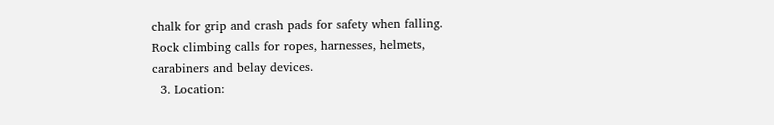chalk for grip and crash pads for safety when falling. Rock climbing calls for ropes, harnesses, helmets, carabiners and belay devices.
  3. Location: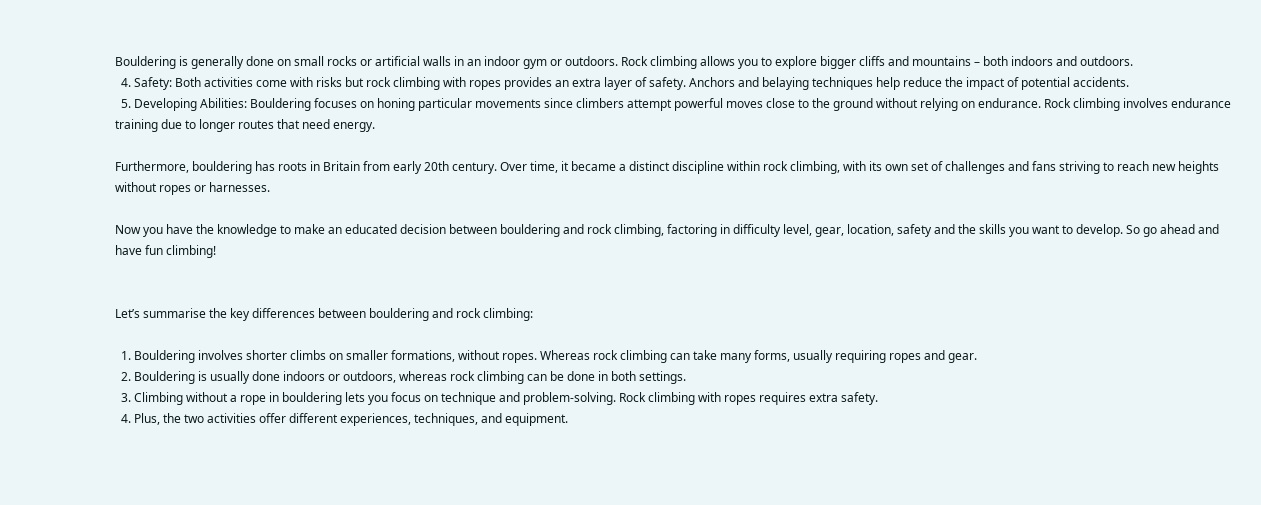Bouldering is generally done on small rocks or artificial walls in an indoor gym or outdoors. Rock climbing allows you to explore bigger cliffs and mountains – both indoors and outdoors.
  4. Safety: Both activities come with risks but rock climbing with ropes provides an extra layer of safety. Anchors and belaying techniques help reduce the impact of potential accidents.
  5. Developing Abilities: Bouldering focuses on honing particular movements since climbers attempt powerful moves close to the ground without relying on endurance. Rock climbing involves endurance training due to longer routes that need energy.

Furthermore, bouldering has roots in Britain from early 20th century. Over time, it became a distinct discipline within rock climbing, with its own set of challenges and fans striving to reach new heights without ropes or harnesses.

Now you have the knowledge to make an educated decision between bouldering and rock climbing, factoring in difficulty level, gear, location, safety and the skills you want to develop. So go ahead and have fun climbing!


Let’s summarise the key differences between bouldering and rock climbing:

  1. Bouldering involves shorter climbs on smaller formations, without ropes. Whereas rock climbing can take many forms, usually requiring ropes and gear.
  2. Bouldering is usually done indoors or outdoors, whereas rock climbing can be done in both settings.
  3. Climbing without a rope in bouldering lets you focus on technique and problem-solving. Rock climbing with ropes requires extra safety.
  4. Plus, the two activities offer different experiences, techniques, and equipment.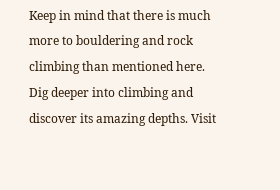Keep in mind that there is much more to bouldering and rock climbing than mentioned here. Dig deeper into climbing and discover its amazing depths. Visit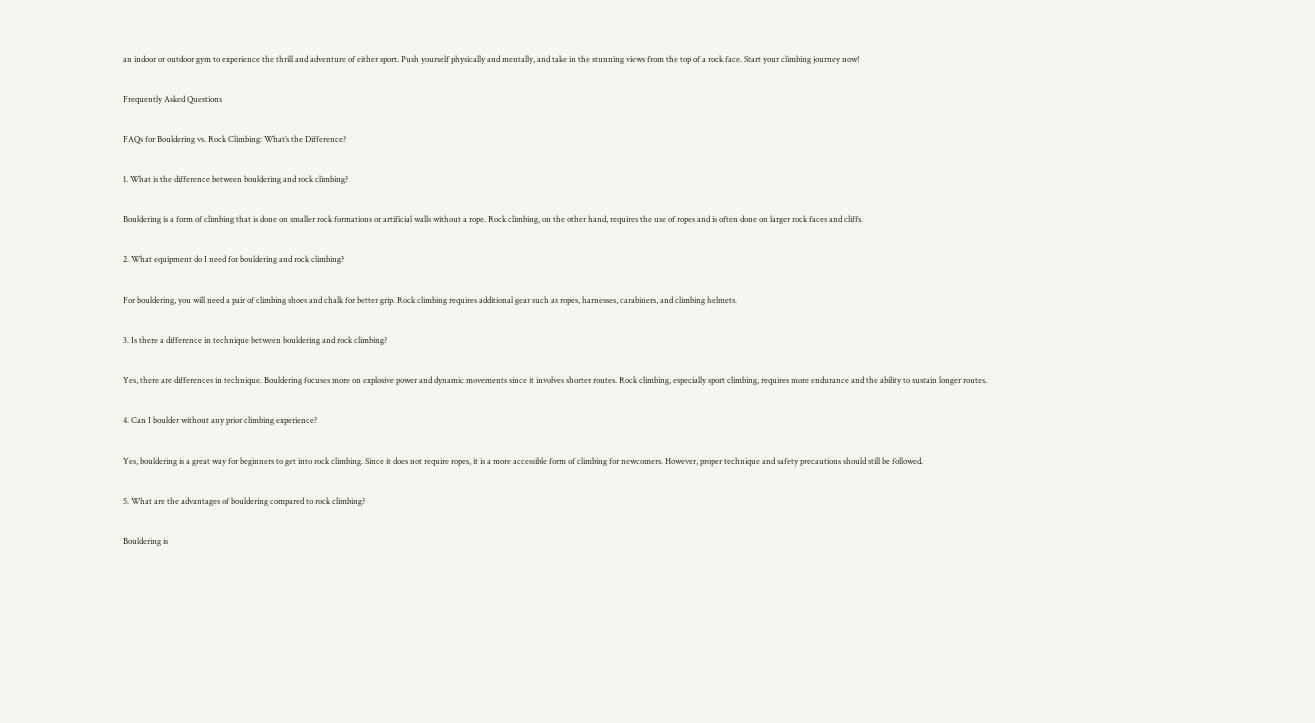an indoor or outdoor gym to experience the thrill and adventure of either sport. Push yourself physically and mentally, and take in the stunning views from the top of a rock face. Start your climbing journey now!

Frequently Asked Questions

FAQs for Bouldering vs. Rock Climbing: What’s the Difference?

1. What is the difference between bouldering and rock climbing?

Bouldering is a form of climbing that is done on smaller rock formations or artificial walls without a rope. Rock climbing, on the other hand, requires the use of ropes and is often done on larger rock faces and cliffs.

2. What equipment do I need for bouldering and rock climbing?

For bouldering, you will need a pair of climbing shoes and chalk for better grip. Rock climbing requires additional gear such as ropes, harnesses, carabiners, and climbing helmets.

3. Is there a difference in technique between bouldering and rock climbing?

Yes, there are differences in technique. Bouldering focuses more on explosive power and dynamic movements since it involves shorter routes. Rock climbing, especially sport climbing, requires more endurance and the ability to sustain longer routes.

4. Can I boulder without any prior climbing experience?

Yes, bouldering is a great way for beginners to get into rock climbing. Since it does not require ropes, it is a more accessible form of climbing for newcomers. However, proper technique and safety precautions should still be followed.

5. What are the advantages of bouldering compared to rock climbing?

Bouldering is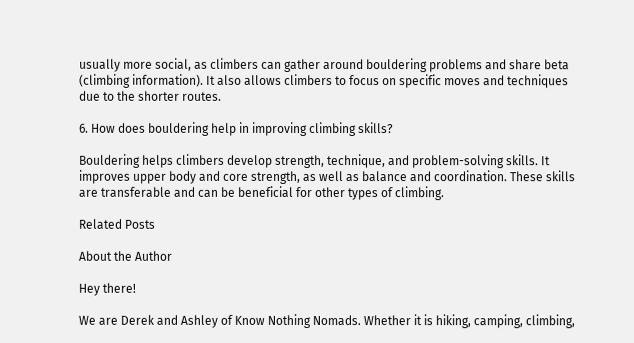usually more social, as climbers can gather around bouldering problems and share beta (climbing information). It also allows climbers to focus on specific moves and techniques due to the shorter routes.

6. How does bouldering help in improving climbing skills?

Bouldering helps climbers develop strength, technique, and problem-solving skills. It improves upper body and core strength, as well as balance and coordination. These skills are transferable and can be beneficial for other types of climbing.

Related Posts

About the Author

Hey there!

We are Derek and Ashley of Know Nothing Nomads. Whether it is hiking, camping, climbing,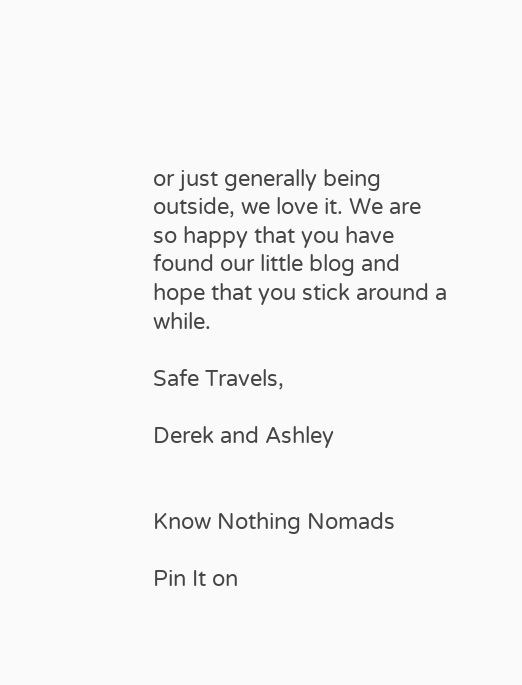or just generally being outside, we love it. We are so happy that you have found our little blog and hope that you stick around a while.

Safe Travels,

Derek and Ashley


Know Nothing Nomads

Pin It on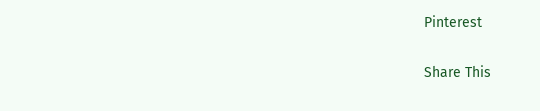Pinterest

Share This